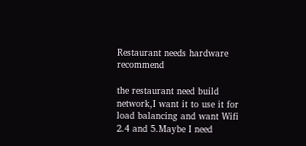Restaurant needs hardware recommend

the restaurant need build network,I want it to use it for load balancing and want Wifi 2.4 and 5.Maybe I need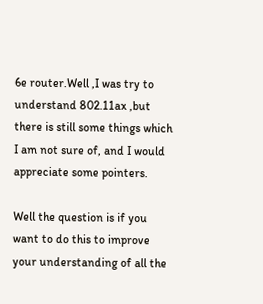6e router.Well ,I was try to understand 802.11ax ,but there is still some things which I am not sure of, and I would appreciate some pointers.

Well the question is if you want to do this to improve your understanding of all the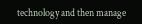technology and then manage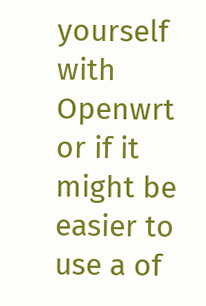yourself with Openwrt or if it might be easier to use a of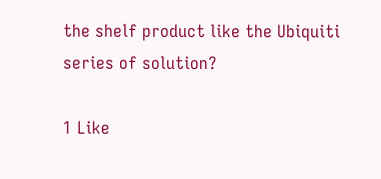the shelf product like the Ubiquiti series of solution?

1 Like